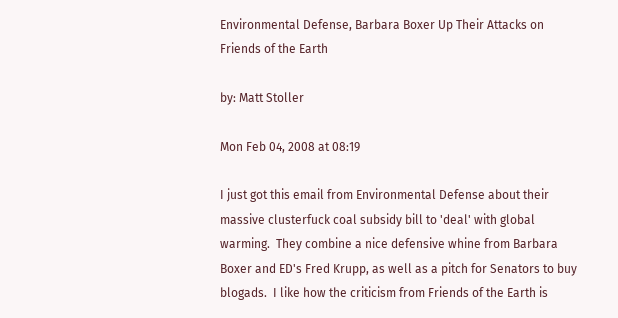Environmental Defense, Barbara Boxer Up Their Attacks on Friends of the Earth

by: Matt Stoller

Mon Feb 04, 2008 at 08:19

I just got this email from Environmental Defense about their massive clusterfuck coal subsidy bill to 'deal' with global warming.  They combine a nice defensive whine from Barbara Boxer and ED's Fred Krupp, as well as a pitch for Senators to buy blogads.  I like how the criticism from Friends of the Earth is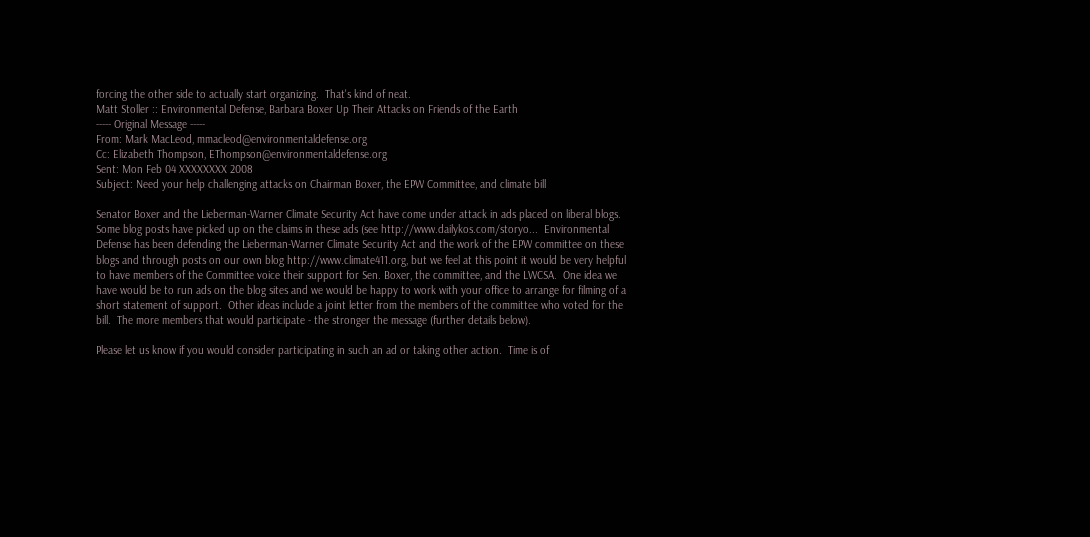forcing the other side to actually start organizing.  That's kind of neat.
Matt Stoller :: Environmental Defense, Barbara Boxer Up Their Attacks on Friends of the Earth
----- Original Message -----
From: Mark MacLeod, mmacleod@environmentaldefense.org
Cc: Elizabeth Thompson, EThompson@environmentaldefense.org
Sent: Mon Feb 04 XXXXXXXX 2008
Subject: Need your help challenging attacks on Chairman Boxer, the EPW Committee, and climate bill

Senator Boxer and the Lieberman-Warner Climate Security Act have come under attack in ads placed on liberal blogs.  Some blog posts have picked up on the claims in these ads (see http://www.dailykos.com/storyo...  Environmental Defense has been defending the Lieberman-Warner Climate Security Act and the work of the EPW committee on these blogs and through posts on our own blog http://www.climate411.org, but we feel at this point it would be very helpful to have members of the Committee voice their support for Sen. Boxer, the committee, and the LWCSA.  One idea we have would be to run ads on the blog sites and we would be happy to work with your office to arrange for filming of a short statement of support.  Other ideas include a joint letter from the members of the committee who voted for the bill.  The more members that would participate - the stronger the message (further details below).

Please let us know if you would consider participating in such an ad or taking other action.  Time is of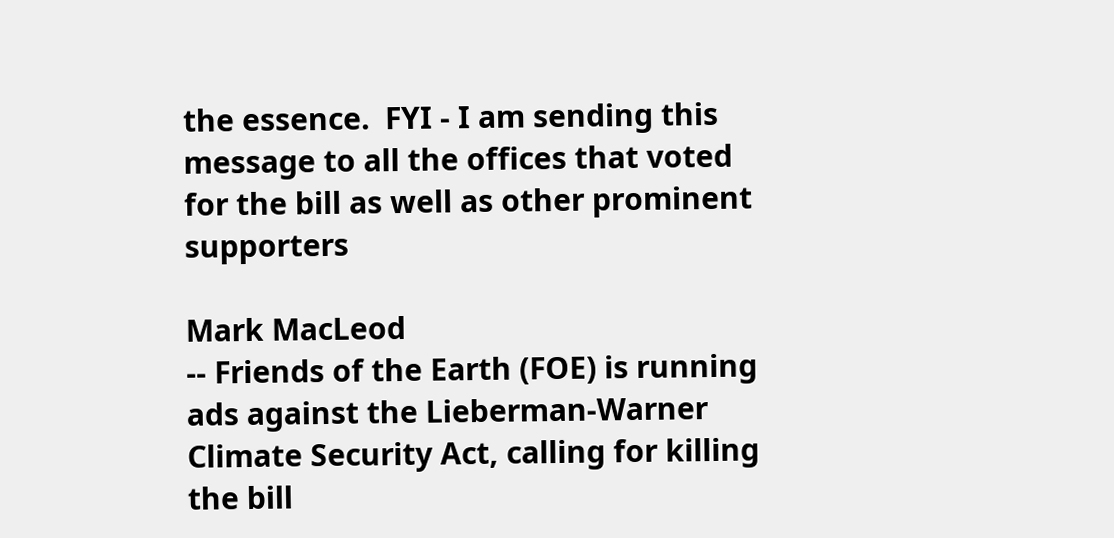the essence.  FYI - I am sending this message to all the offices that voted for the bill as well as other prominent supporters

Mark MacLeod
-- Friends of the Earth (FOE) is running ads against the Lieberman-Warner Climate Security Act, calling for killing the bill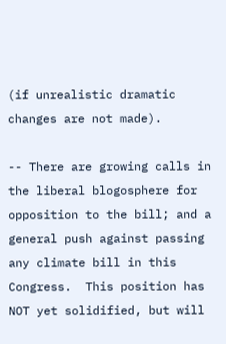(if unrealistic dramatic changes are not made).

-- There are growing calls in the liberal blogosphere for opposition to the bill; and a general push against passing any climate bill in this Congress.  This position has NOT yet solidified, but will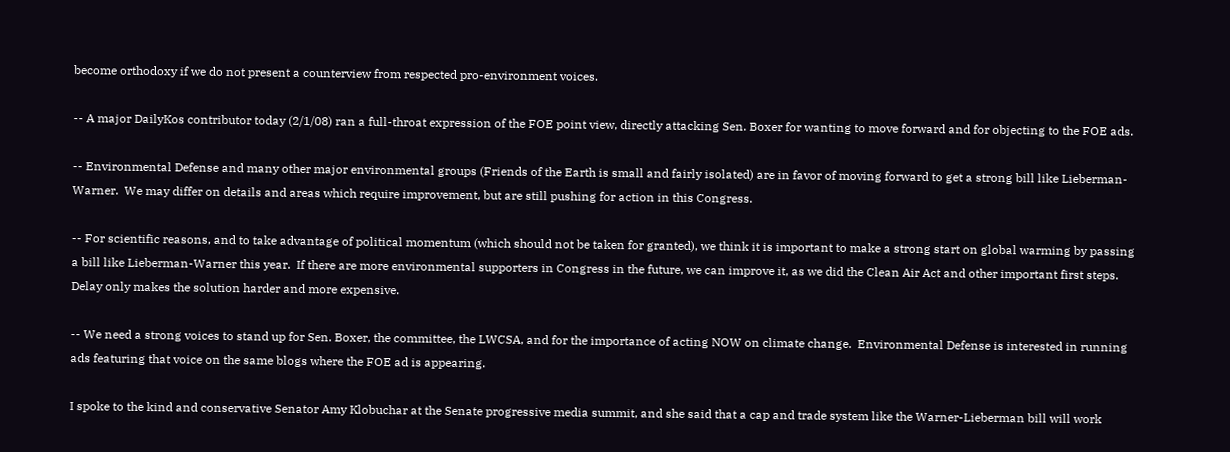become orthodoxy if we do not present a counterview from respected pro-environment voices.

-- A major DailyKos contributor today (2/1/08) ran a full-throat expression of the FOE point view, directly attacking Sen. Boxer for wanting to move forward and for objecting to the FOE ads.

-- Environmental Defense and many other major environmental groups (Friends of the Earth is small and fairly isolated) are in favor of moving forward to get a strong bill like Lieberman-Warner.  We may differ on details and areas which require improvement, but are still pushing for action in this Congress.

-- For scientific reasons, and to take advantage of political momentum (which should not be taken for granted), we think it is important to make a strong start on global warming by passing a bill like Lieberman-Warner this year.  If there are more environmental supporters in Congress in the future, we can improve it, as we did the Clean Air Act and other important first steps.  Delay only makes the solution harder and more expensive.

-- We need a strong voices to stand up for Sen. Boxer, the committee, the LWCSA, and for the importance of acting NOW on climate change.  Environmental Defense is interested in running ads featuring that voice on the same blogs where the FOE ad is appearing.

I spoke to the kind and conservative Senator Amy Klobuchar at the Senate progressive media summit, and she said that a cap and trade system like the Warner-Lieberman bill will work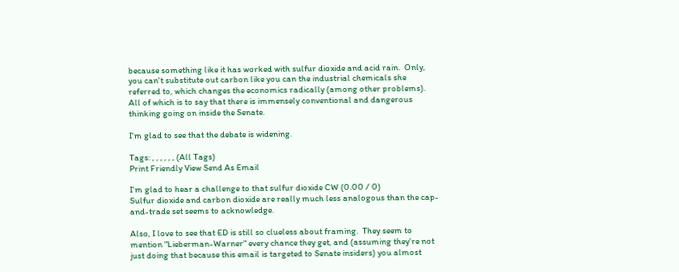because something like it has worked with sulfur dioxide and acid rain.  Only, you can't substitute out carbon like you can the industrial chemicals she referred to, which changes the economics radically (among other problems).  All of which is to say that there is immensely conventional and dangerous thinking going on inside the Senate.

I'm glad to see that the debate is widening.

Tags: , , , , , , (All Tags)
Print Friendly View Send As Email

I'm glad to hear a challenge to that sulfur dioxide CW (0.00 / 0)
Sulfur dioxide and carbon dioxide are really much less analogous than the cap-and-trade set seems to acknowledge.

Also, I love to see that ED is still so clueless about framing.  They seem to mention "Lieberman-Warner" every chance they get, and (assuming they're not just doing that because this email is targeted to Senate insiders) you almost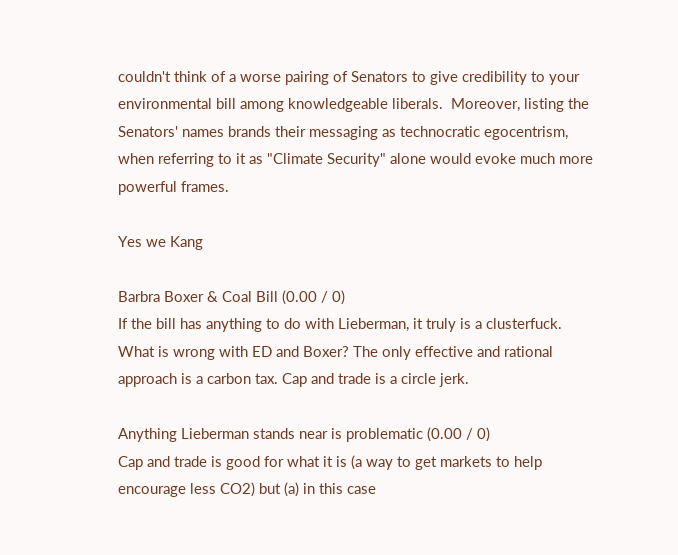couldn't think of a worse pairing of Senators to give credibility to your environmental bill among knowledgeable liberals.  Moreover, listing the Senators' names brands their messaging as technocratic egocentrism, when referring to it as "Climate Security" alone would evoke much more powerful frames.

Yes we Kang

Barbra Boxer & Coal Bill (0.00 / 0)
If the bill has anything to do with Lieberman, it truly is a clusterfuck. What is wrong with ED and Boxer? The only effective and rational approach is a carbon tax. Cap and trade is a circle jerk.

Anything Lieberman stands near is problematic (0.00 / 0)
Cap and trade is good for what it is (a way to get markets to help encourage less CO2) but (a) in this case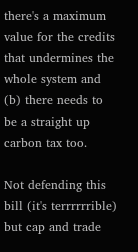there's a maximum value for the credits that undermines the whole system and (b) there needs to be a straight up carbon tax too.

Not defending this bill (it's terrrrrrible) but cap and trade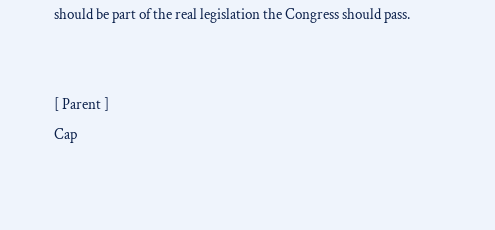should be part of the real legislation the Congress should pass.


[ Parent ]
Cap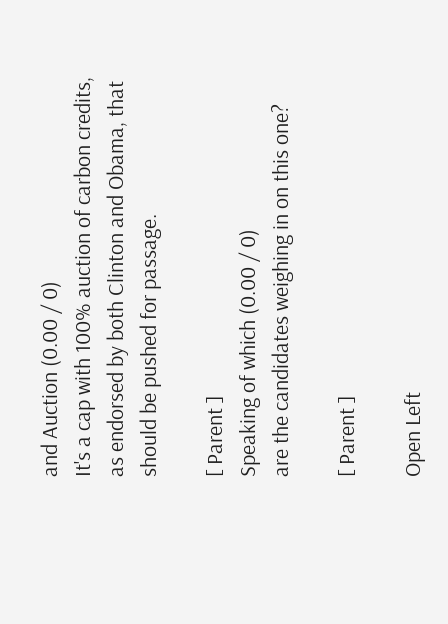and Auction (0.00 / 0)
It's a cap with 100% auction of carbon credits, as endorsed by both Clinton and Obama, that should be pushed for passage.

[ Parent ]
Speaking of which (0.00 / 0)
are the candidates weighing in on this one?

[ Parent ]

Open Left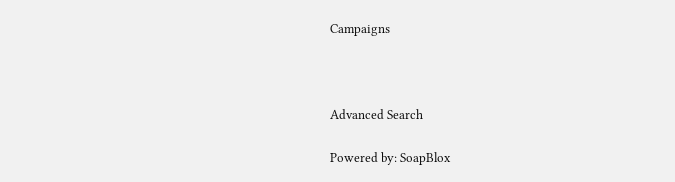Campaigns



Advanced Search

Powered by: SoapBlox